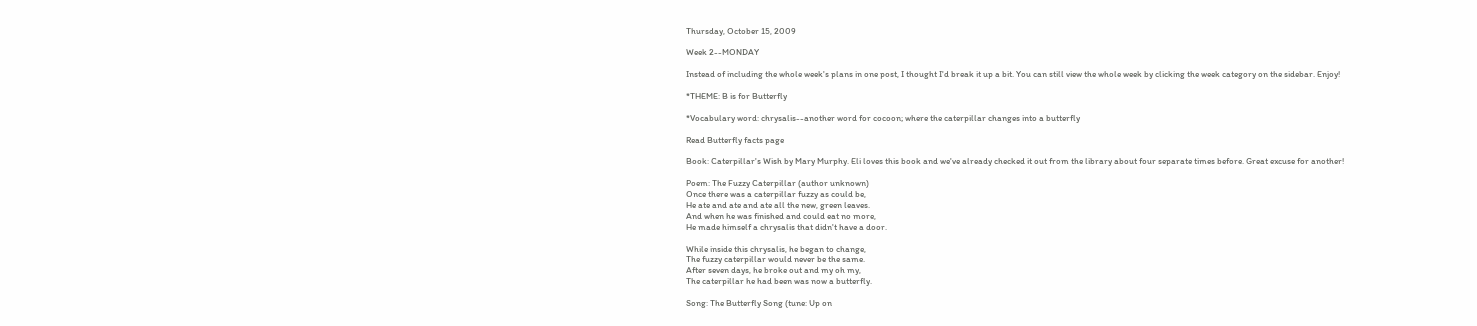Thursday, October 15, 2009

Week 2--MONDAY

Instead of including the whole week's plans in one post, I thought I'd break it up a bit. You can still view the whole week by clicking the week category on the sidebar. Enjoy!

*THEME: B is for Butterfly

*Vocabulary word: chrysalis--another word for cocoon; where the caterpillar changes into a butterfly

Read Butterfly facts page

Book: Caterpillar's Wish by Mary Murphy. Eli loves this book and we've already checked it out from the library about four separate times before. Great excuse for another!

Poem: The Fuzzy Caterpillar (author unknown)
Once there was a caterpillar fuzzy as could be,
He ate and ate and ate all the new, green leaves.
And when he was finished and could eat no more,
He made himself a chrysalis that didn't have a door.

While inside this chrysalis, he began to change,
The fuzzy caterpillar would never be the same.
After seven days, he broke out and my oh my,
The caterpillar he had been was now a butterfly.

Song: The Butterfly Song (tune: Up on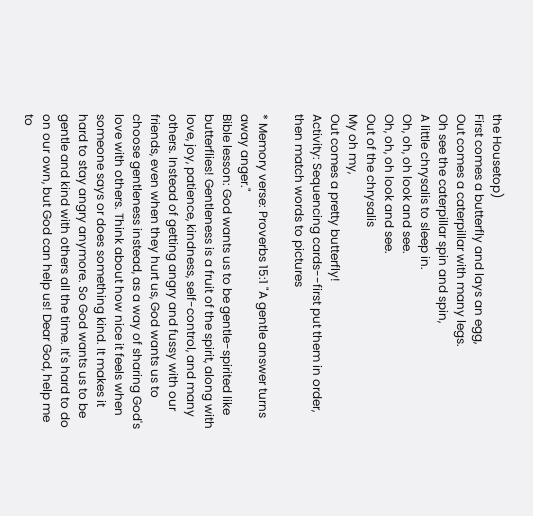the Housetop)
First comes a butterfly and lays an egg,
Out comes a caterpillar with many legs.
Oh see the caterpillar spin and spin,
A little chrysalis to sleep in.
Oh, oh, oh look and see.
Oh, oh, oh look and see.
Out of the chrysalis
My oh my,
Out comes a pretty butterfly!
Activity: Sequencing cards--first put them in order, then match words to pictures

* Memory verse: Proverbs 15:1 "A gentle answer turns away anger."
Bible lesson: God wants us to be gentle-spirited like butterflies! Gentleness is a fruit of the spirit, along with love, joy, patience, kindness, self-control, and many others. Instead of getting angry and fussy with our friends, even when they hurt us, God wants us to choose gentleness instead, as a way of sharing God's love with others. Think about how nice it feels when someone says or does something kind. It makes it hard to stay angry anymore. So God wants us to be gentle and kind with others all the time. It's hard to do on our own, but God can help us! Dear God, help me to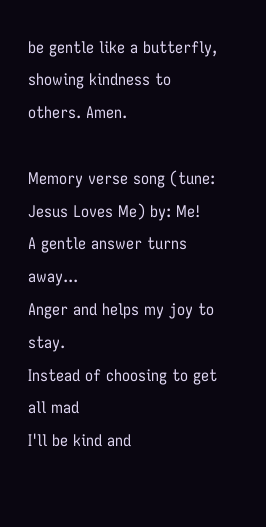be gentle like a butterfly, showing kindness to others. Amen.

Memory verse song (tune: Jesus Loves Me) by: Me!
A gentle answer turns away...
Anger and helps my joy to stay.
Instead of choosing to get all mad
I'll be kind and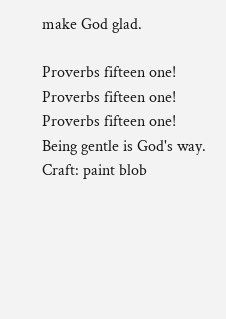make God glad.

Proverbs fifteen one!
Proverbs fifteen one!
Proverbs fifteen one!
Being gentle is God's way.
Craft: paint blob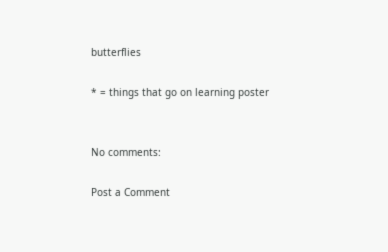butterflies

* = things that go on learning poster


No comments:

Post a Comment